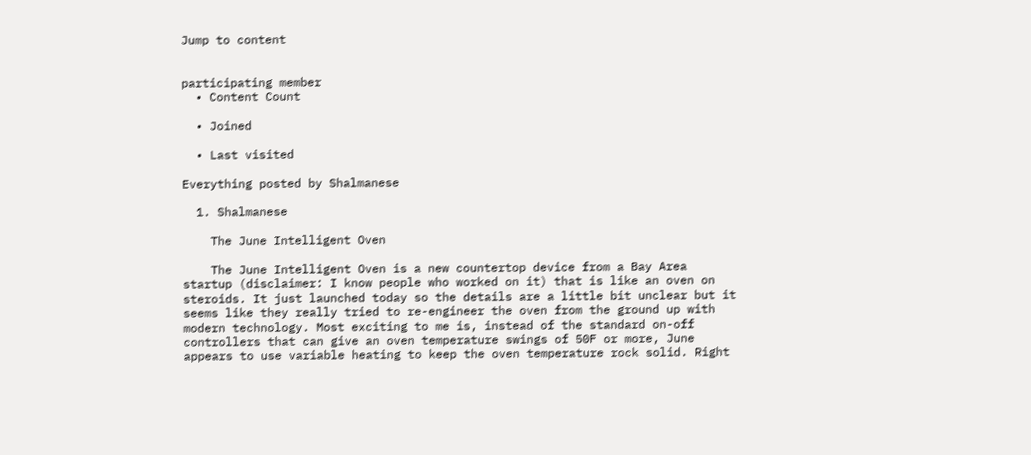Jump to content


participating member
  • Content Count

  • Joined

  • Last visited

Everything posted by Shalmanese

  1. Shalmanese

    The June Intelligent Oven

    The June Intelligent Oven is a new countertop device from a Bay Area startup (disclaimer: I know people who worked on it) that is like an oven on steroids. It just launched today so the details are a little bit unclear but it seems like they really tried to re-engineer the oven from the ground up with modern technology. Most exciting to me is, instead of the standard on-off controllers that can give an oven temperature swings of 50F or more, June appears to use variable heating to keep the oven temperature rock solid. Right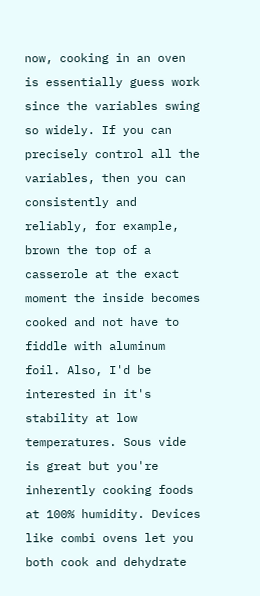now, cooking in an oven is essentially guess work since the variables swing so widely. If you can precisely control all the variables, then you can consistently and reliably, for example, brown the top of a casserole at the exact moment the inside becomes cooked and not have to fiddle with aluminum foil. Also, I'd be interested in it's stability at low temperatures. Sous vide is great but you're inherently cooking foods at 100% humidity. Devices like combi ovens let you both cook and dehydrate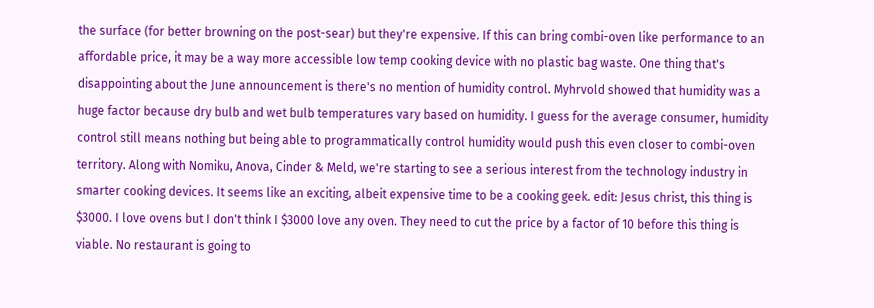the surface (for better browning on the post-sear) but they're expensive. If this can bring combi-oven like performance to an affordable price, it may be a way more accessible low temp cooking device with no plastic bag waste. One thing that's disappointing about the June announcement is there's no mention of humidity control. Myhrvold showed that humidity was a huge factor because dry bulb and wet bulb temperatures vary based on humidity. I guess for the average consumer, humidity control still means nothing but being able to programmatically control humidity would push this even closer to combi-oven territory. Along with Nomiku, Anova, Cinder & Meld, we're starting to see a serious interest from the technology industry in smarter cooking devices. It seems like an exciting, albeit expensive time to be a cooking geek. edit: Jesus christ, this thing is $3000. I love ovens but I don't think I $3000 love any oven. They need to cut the price by a factor of 10 before this thing is viable. No restaurant is going to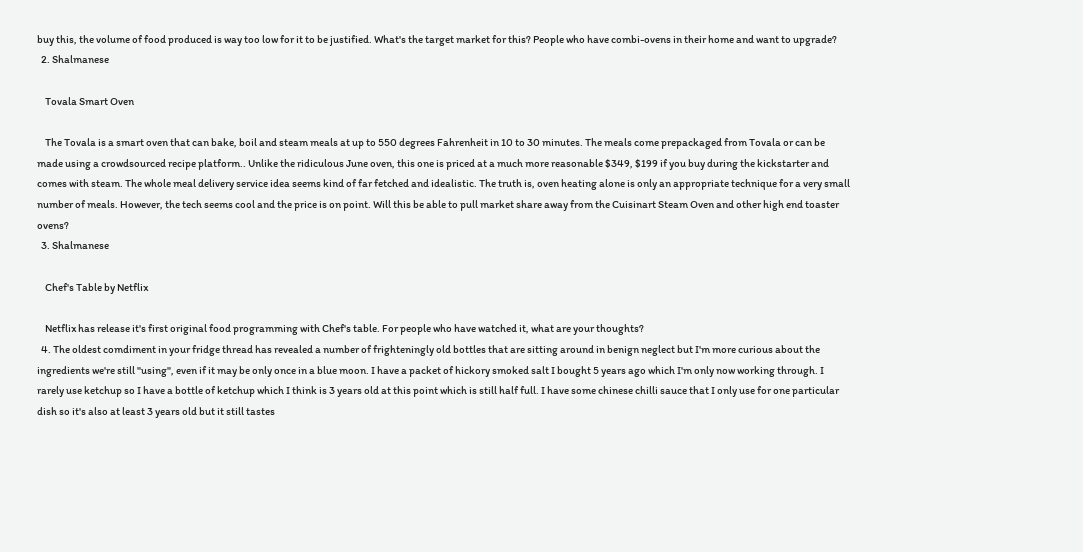buy this, the volume of food produced is way too low for it to be justified. What's the target market for this? People who have combi-ovens in their home and want to upgrade?
  2. Shalmanese

    Tovala Smart Oven

    The Tovala is a smart oven that can bake, boil and steam meals at up to 550 degrees Fahrenheit in 10 to 30 minutes. The meals come prepackaged from Tovala or can be made using a crowdsourced recipe platform.. Unlike the ridiculous June oven, this one is priced at a much more reasonable $349, $199 if you buy during the kickstarter and comes with steam. The whole meal delivery service idea seems kind of far fetched and idealistic. The truth is, oven heating alone is only an appropriate technique for a very small number of meals. However, the tech seems cool and the price is on point. Will this be able to pull market share away from the Cuisinart Steam Oven and other high end toaster ovens?
  3. Shalmanese

    Chef's Table by Netflix

    Netflix has release it's first original food programming with Chef's table. For people who have watched it, what are your thoughts?
  4. The oldest comdiment in your fridge thread has revealed a number of frighteningly old bottles that are sitting around in benign neglect but I'm more curious about the ingredients we're still "using", even if it may be only once in a blue moon. I have a packet of hickory smoked salt I bought 5 years ago which I'm only now working through. I rarely use ketchup so I have a bottle of ketchup which I think is 3 years old at this point which is still half full. I have some chinese chilli sauce that I only use for one particular dish so it's also at least 3 years old but it still tastes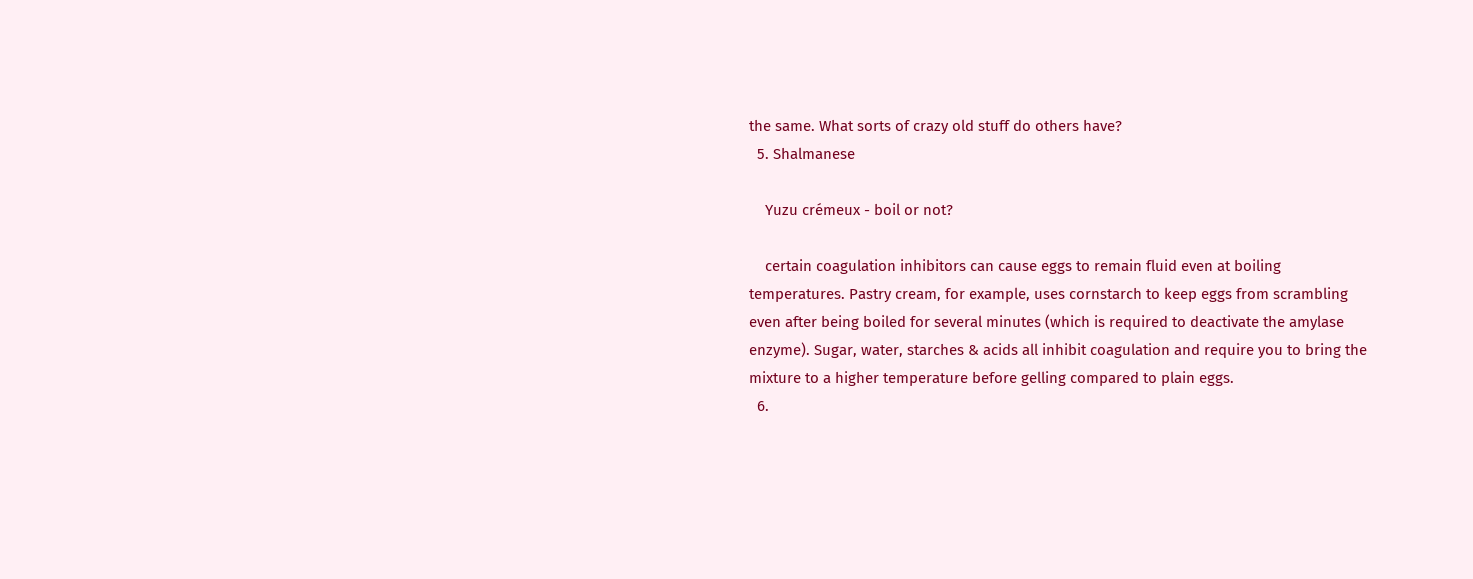the same. What sorts of crazy old stuff do others have?
  5. Shalmanese

    Yuzu crémeux - boil or not?

    certain coagulation inhibitors can cause eggs to remain fluid even at boiling temperatures. Pastry cream, for example, uses cornstarch to keep eggs from scrambling even after being boiled for several minutes (which is required to deactivate the amylase enzyme). Sugar, water, starches & acids all inhibit coagulation and require you to bring the mixture to a higher temperature before gelling compared to plain eggs.
  6.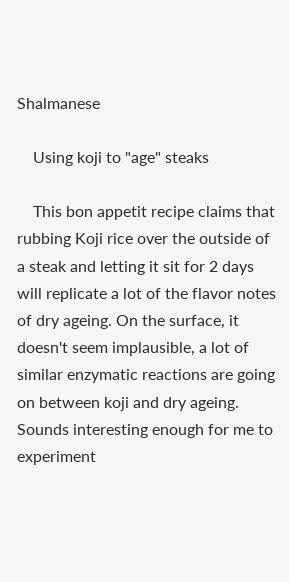Shalmanese

    Using koji to "age" steaks

    This bon appetit recipe claims that rubbing Koji rice over the outside of a steak and letting it sit for 2 days will replicate a lot of the flavor notes of dry ageing. On the surface, it doesn't seem implausible, a lot of similar enzymatic reactions are going on between koji and dry ageing. Sounds interesting enough for me to experiment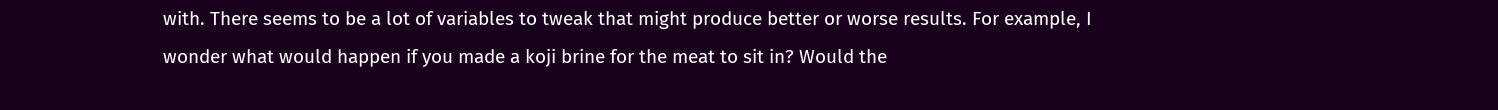with. There seems to be a lot of variables to tweak that might produce better or worse results. For example, I wonder what would happen if you made a koji brine for the meat to sit in? Would the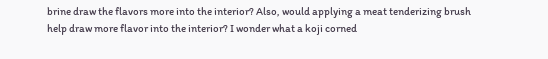brine draw the flavors more into the interior? Also, would applying a meat tenderizing brush help draw more flavor into the interior? I wonder what a koji corned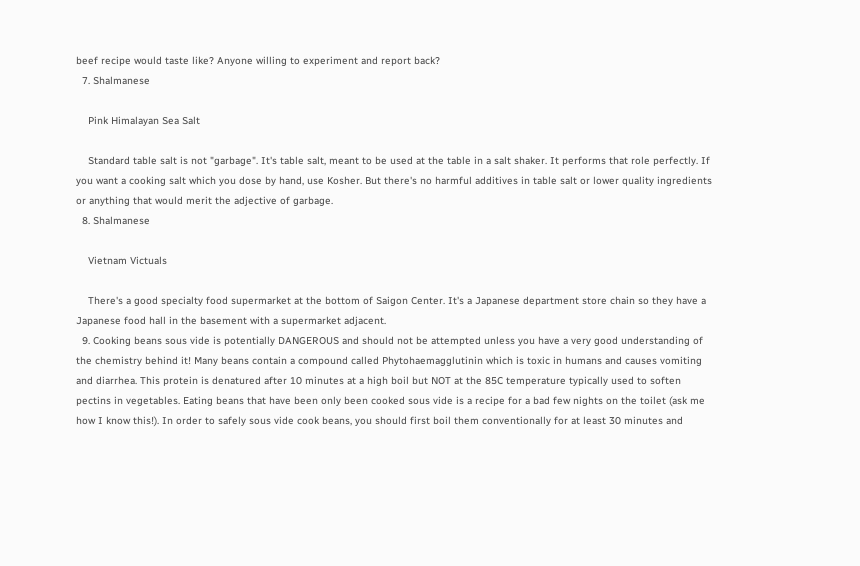beef recipe would taste like? Anyone willing to experiment and report back?
  7. Shalmanese

    Pink Himalayan Sea Salt

    Standard table salt is not "garbage". It's table salt, meant to be used at the table in a salt shaker. It performs that role perfectly. If you want a cooking salt which you dose by hand, use Kosher. But there's no harmful additives in table salt or lower quality ingredients or anything that would merit the adjective of garbage.
  8. Shalmanese

    Vietnam Victuals

    There's a good specialty food supermarket at the bottom of Saigon Center. It's a Japanese department store chain so they have a Japanese food hall in the basement with a supermarket adjacent.
  9. Cooking beans sous vide is potentially DANGEROUS and should not be attempted unless you have a very good understanding of the chemistry behind it! Many beans contain a compound called Phytohaemagglutinin which is toxic in humans and causes vomiting and diarrhea. This protein is denatured after 10 minutes at a high boil but NOT at the 85C temperature typically used to soften pectins in vegetables. Eating beans that have been only been cooked sous vide is a recipe for a bad few nights on the toilet (ask me how I know this!). In order to safely sous vide cook beans, you should first boil them conventionally for at least 30 minutes and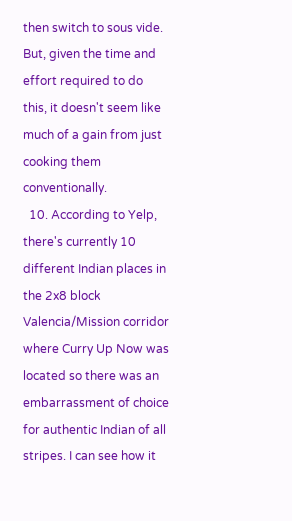then switch to sous vide. But, given the time and effort required to do this, it doesn't seem like much of a gain from just cooking them conventionally.
  10. According to Yelp, there's currently 10 different Indian places in the 2x8 block Valencia/Mission corridor where Curry Up Now was located so there was an embarrassment of choice for authentic Indian of all stripes. I can see how it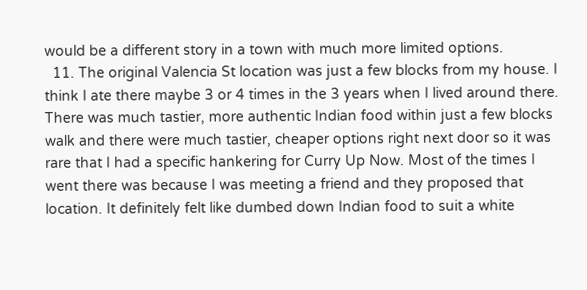would be a different story in a town with much more limited options.
  11. The original Valencia St location was just a few blocks from my house. I think I ate there maybe 3 or 4 times in the 3 years when I lived around there. There was much tastier, more authentic Indian food within just a few blocks walk and there were much tastier, cheaper options right next door so it was rare that I had a specific hankering for Curry Up Now. Most of the times I went there was because I was meeting a friend and they proposed that location. It definitely felt like dumbed down Indian food to suit a white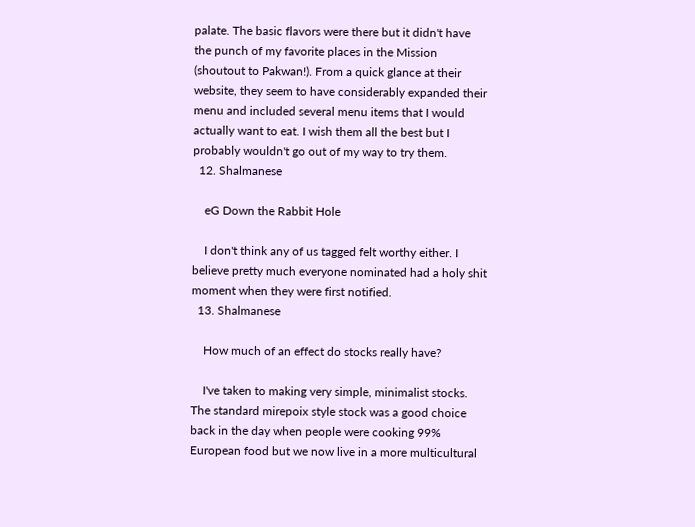palate. The basic flavors were there but it didn't have the punch of my favorite places in the Mission (shoutout to Pakwan!). From a quick glance at their website, they seem to have considerably expanded their menu and included several menu items that I would actually want to eat. I wish them all the best but I probably wouldn't go out of my way to try them.
  12. Shalmanese

    eG Down the Rabbit Hole

    I don't think any of us tagged felt worthy either. I believe pretty much everyone nominated had a holy shit moment when they were first notified.
  13. Shalmanese

    How much of an effect do stocks really have?

    I've taken to making very simple, minimalist stocks. The standard mirepoix style stock was a good choice back in the day when people were cooking 99% European food but we now live in a more multicultural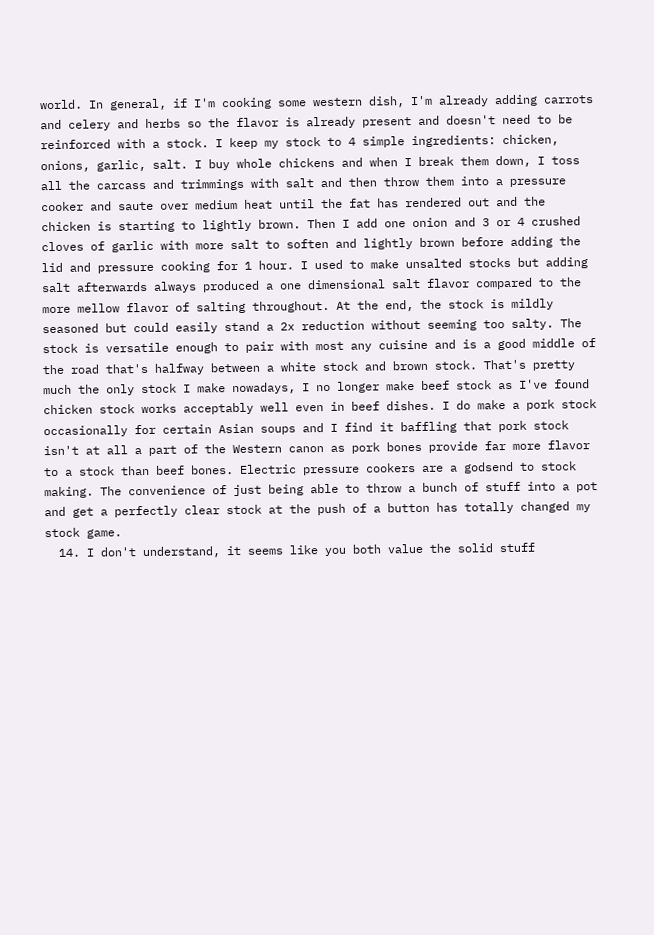world. In general, if I'm cooking some western dish, I'm already adding carrots and celery and herbs so the flavor is already present and doesn't need to be reinforced with a stock. I keep my stock to 4 simple ingredients: chicken, onions, garlic, salt. I buy whole chickens and when I break them down, I toss all the carcass and trimmings with salt and then throw them into a pressure cooker and saute over medium heat until the fat has rendered out and the chicken is starting to lightly brown. Then I add one onion and 3 or 4 crushed cloves of garlic with more salt to soften and lightly brown before adding the lid and pressure cooking for 1 hour. I used to make unsalted stocks but adding salt afterwards always produced a one dimensional salt flavor compared to the more mellow flavor of salting throughout. At the end, the stock is mildly seasoned but could easily stand a 2x reduction without seeming too salty. The stock is versatile enough to pair with most any cuisine and is a good middle of the road that's halfway between a white stock and brown stock. That's pretty much the only stock I make nowadays, I no longer make beef stock as I've found chicken stock works acceptably well even in beef dishes. I do make a pork stock occasionally for certain Asian soups and I find it baffling that pork stock isn't at all a part of the Western canon as pork bones provide far more flavor to a stock than beef bones. Electric pressure cookers are a godsend to stock making. The convenience of just being able to throw a bunch of stuff into a pot and get a perfectly clear stock at the push of a button has totally changed my stock game.
  14. I don't understand, it seems like you both value the solid stuff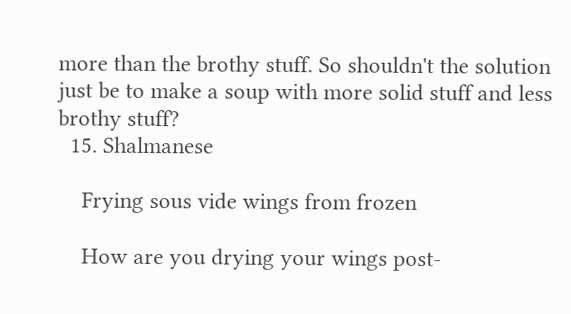more than the brothy stuff. So shouldn't the solution just be to make a soup with more solid stuff and less brothy stuff?
  15. Shalmanese

    Frying sous vide wings from frozen

    How are you drying your wings post-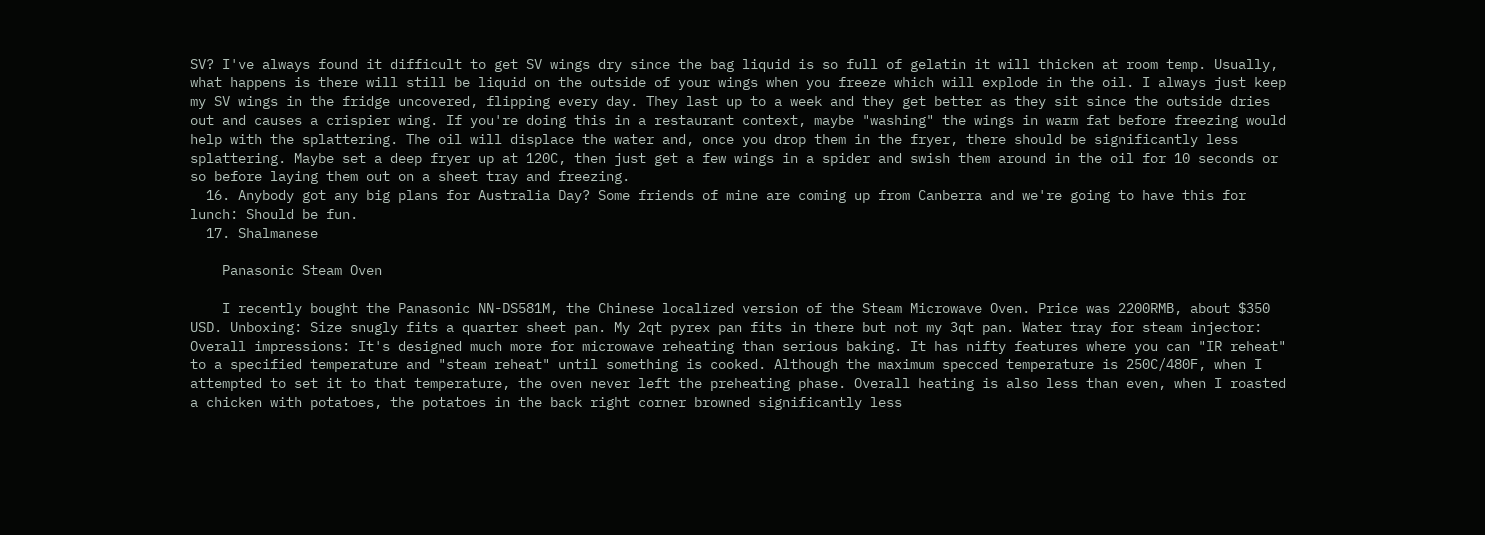SV? I've always found it difficult to get SV wings dry since the bag liquid is so full of gelatin it will thicken at room temp. Usually, what happens is there will still be liquid on the outside of your wings when you freeze which will explode in the oil. I always just keep my SV wings in the fridge uncovered, flipping every day. They last up to a week and they get better as they sit since the outside dries out and causes a crispier wing. If you're doing this in a restaurant context, maybe "washing" the wings in warm fat before freezing would help with the splattering. The oil will displace the water and, once you drop them in the fryer, there should be significantly less splattering. Maybe set a deep fryer up at 120C, then just get a few wings in a spider and swish them around in the oil for 10 seconds or so before laying them out on a sheet tray and freezing.
  16. Anybody got any big plans for Australia Day? Some friends of mine are coming up from Canberra and we're going to have this for lunch: Should be fun.
  17. Shalmanese

    Panasonic Steam Oven

    I recently bought the Panasonic NN-DS581M, the Chinese localized version of the Steam Microwave Oven. Price was 2200RMB, about $350 USD. Unboxing: Size snugly fits a quarter sheet pan. My 2qt pyrex pan fits in there but not my 3qt pan. Water tray for steam injector: Overall impressions: It's designed much more for microwave reheating than serious baking. It has nifty features where you can "IR reheat" to a specified temperature and "steam reheat" until something is cooked. Although the maximum specced temperature is 250C/480F, when I attempted to set it to that temperature, the oven never left the preheating phase. Overall heating is also less than even, when I roasted a chicken with potatoes, the potatoes in the back right corner browned significantly less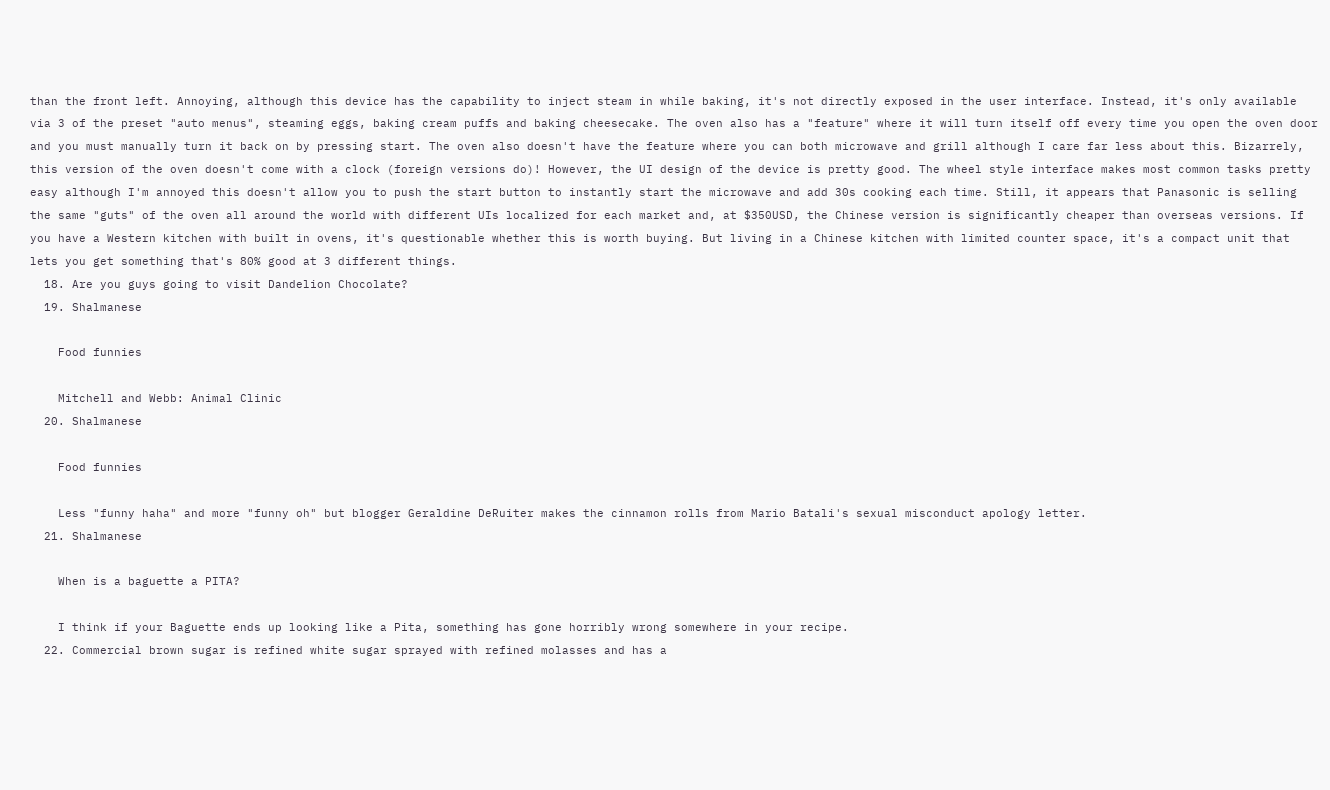than the front left. Annoying, although this device has the capability to inject steam in while baking, it's not directly exposed in the user interface. Instead, it's only available via 3 of the preset "auto menus", steaming eggs, baking cream puffs and baking cheesecake. The oven also has a "feature" where it will turn itself off every time you open the oven door and you must manually turn it back on by pressing start. The oven also doesn't have the feature where you can both microwave and grill although I care far less about this. Bizarrely, this version of the oven doesn't come with a clock (foreign versions do)! However, the UI design of the device is pretty good. The wheel style interface makes most common tasks pretty easy although I'm annoyed this doesn't allow you to push the start button to instantly start the microwave and add 30s cooking each time. Still, it appears that Panasonic is selling the same "guts" of the oven all around the world with different UIs localized for each market and, at $350USD, the Chinese version is significantly cheaper than overseas versions. If you have a Western kitchen with built in ovens, it's questionable whether this is worth buying. But living in a Chinese kitchen with limited counter space, it's a compact unit that lets you get something that's 80% good at 3 different things.
  18. Are you guys going to visit Dandelion Chocolate?
  19. Shalmanese

    Food funnies

    Mitchell and Webb: Animal Clinic
  20. Shalmanese

    Food funnies

    Less "funny haha" and more "funny oh" but blogger Geraldine DeRuiter makes the cinnamon rolls from Mario Batali's sexual misconduct apology letter.
  21. Shalmanese

    When is a baguette a PITA?

    I think if your Baguette ends up looking like a Pita, something has gone horribly wrong somewhere in your recipe.
  22. Commercial brown sugar is refined white sugar sprayed with refined molasses and has a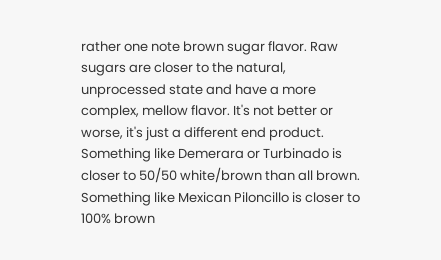rather one note brown sugar flavor. Raw sugars are closer to the natural, unprocessed state and have a more complex, mellow flavor. It's not better or worse, it's just a different end product. Something like Demerara or Turbinado is closer to 50/50 white/brown than all brown. Something like Mexican Piloncillo is closer to 100% brown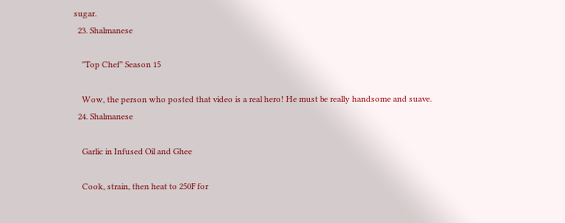sugar.
  23. Shalmanese

    "Top Chef" Season 15

    Wow, the person who posted that video is a real hero! He must be really handsome and suave.
  24. Shalmanese

    Garlic in Infused Oil and Ghee

    Cook, strain, then heat to 250F for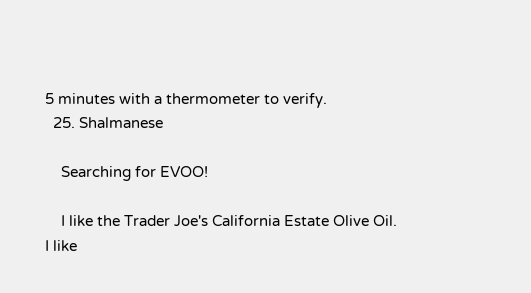5 minutes with a thermometer to verify.
  25. Shalmanese

    Searching for EVOO!

    I like the Trader Joe's California Estate Olive Oil. I like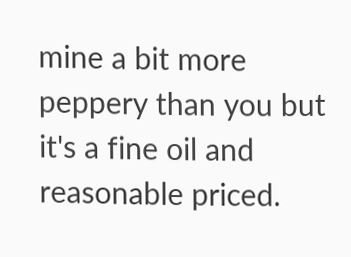mine a bit more peppery than you but it's a fine oil and reasonable priced.